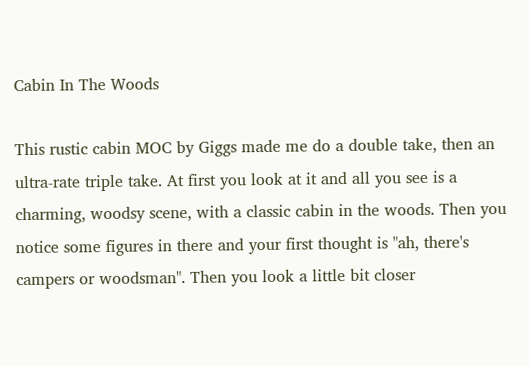Cabin In The Woods

This rustic cabin MOC by Giggs made me do a double take, then an ultra-rate triple take. At first you look at it and all you see is a charming, woodsy scene, with a classic cabin in the woods. Then you notice some figures in there and your first thought is "ah, there's campers or woodsman". Then you look a little bit closer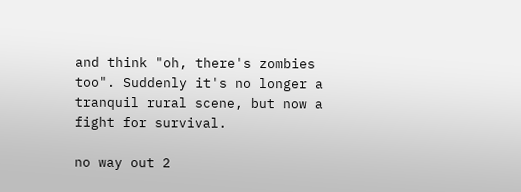and think "oh, there's zombies too". Suddenly it's no longer a tranquil rural scene, but now a fight for survival.

no way out 2